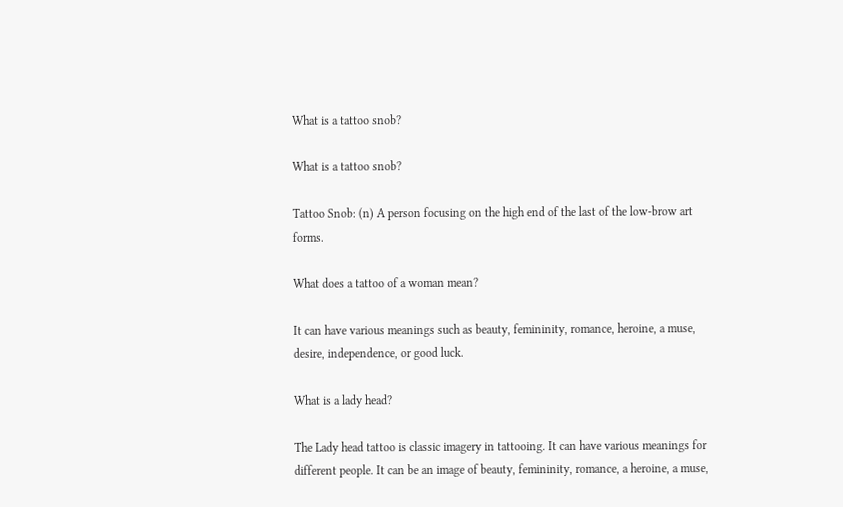What is a tattoo snob?

What is a tattoo snob?

Tattoo Snob: (n) A person focusing on the high end of the last of the low-brow art forms.

What does a tattoo of a woman mean?

It can have various meanings such as beauty, femininity, romance, heroine, a muse, desire, independence, or good luck.

What is a lady head?

The Lady head tattoo is classic imagery in tattooing. It can have various meanings for different people. It can be an image of beauty, femininity, romance, a heroine, a muse,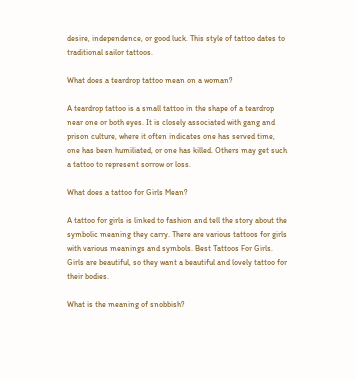desire, independence, or good luck. This style of tattoo dates to traditional sailor tattoos.

What does a teardrop tattoo mean on a woman?

A teardrop tattoo is a small tattoo in the shape of a teardrop near one or both eyes. It is closely associated with gang and prison culture, where it often indicates one has served time, one has been humiliated, or one has killed. Others may get such a tattoo to represent sorrow or loss.

What does a tattoo for Girls Mean?

A tattoo for girls is linked to fashion and tell the story about the symbolic meaning they carry. There are various tattoos for girls with various meanings and symbols. Best Tattoos For Girls. Girls are beautiful, so they want a beautiful and lovely tattoo for their bodies.

What is the meaning of snobbish?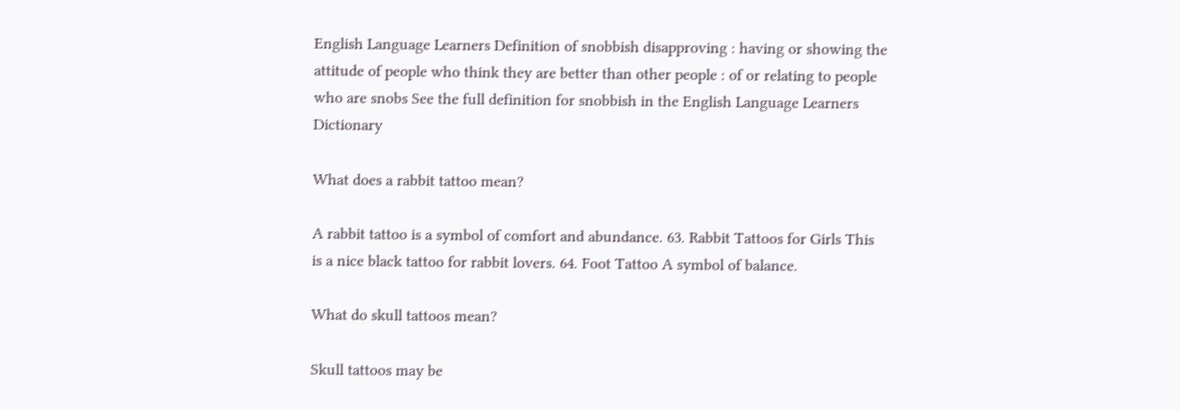English Language Learners Definition of snobbish disapproving : having or showing the attitude of people who think they are better than other people : of or relating to people who are snobs See the full definition for snobbish in the English Language Learners Dictionary

What does a rabbit tattoo mean?

A rabbit tattoo is a symbol of comfort and abundance. 63. Rabbit Tattoos for Girls This is a nice black tattoo for rabbit lovers. 64. Foot Tattoo A symbol of balance.

What do skull tattoos mean?

Skull tattoos may be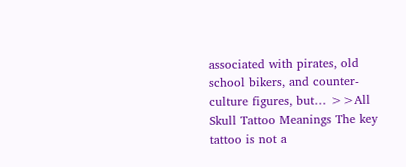associated with pirates, old school bikers, and counter-culture figures, but… >>All Skull Tattoo Meanings The key tattoo is not a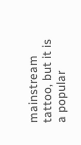mainstream tattoo, but it is a popular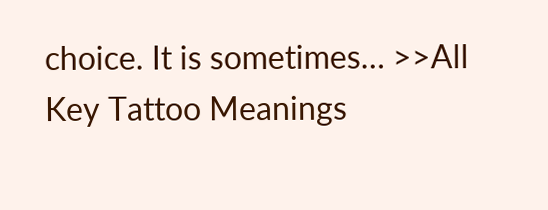choice. It is sometimes… >>All Key Tattoo Meanings